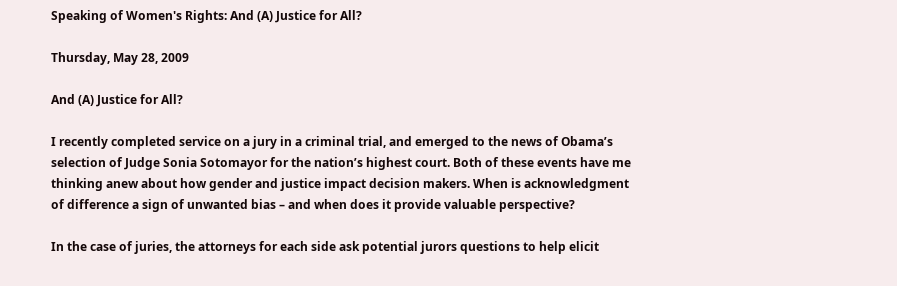Speaking of Women's Rights: And (A) Justice for All?

Thursday, May 28, 2009

And (A) Justice for All?

I recently completed service on a jury in a criminal trial, and emerged to the news of Obama’s selection of Judge Sonia Sotomayor for the nation’s highest court. Both of these events have me thinking anew about how gender and justice impact decision makers. When is acknowledgment of difference a sign of unwanted bias – and when does it provide valuable perspective?

In the case of juries, the attorneys for each side ask potential jurors questions to help elicit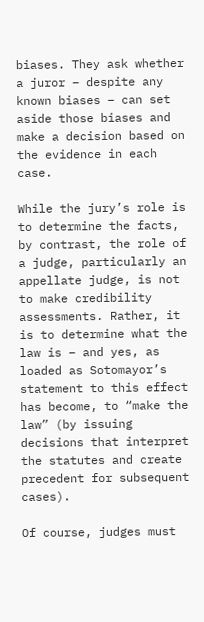biases. They ask whether a juror – despite any known biases – can set aside those biases and make a decision based on the evidence in each case.

While the jury’s role is to determine the facts, by contrast, the role of a judge, particularly an appellate judge, is not to make credibility assessments. Rather, it is to determine what the law is – and yes, as loaded as Sotomayor’s statement to this effect has become, to “make the law” (by issuing decisions that interpret the statutes and create precedent for subsequent cases).

Of course, judges must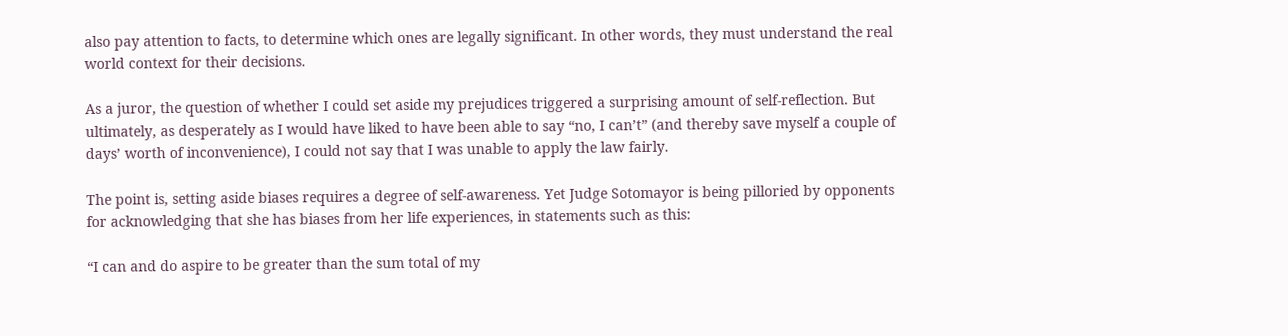also pay attention to facts, to determine which ones are legally significant. In other words, they must understand the real world context for their decisions.

As a juror, the question of whether I could set aside my prejudices triggered a surprising amount of self-reflection. But ultimately, as desperately as I would have liked to have been able to say “no, I can’t” (and thereby save myself a couple of days’ worth of inconvenience), I could not say that I was unable to apply the law fairly.

The point is, setting aside biases requires a degree of self-awareness. Yet Judge Sotomayor is being pilloried by opponents for acknowledging that she has biases from her life experiences, in statements such as this:

“I can and do aspire to be greater than the sum total of my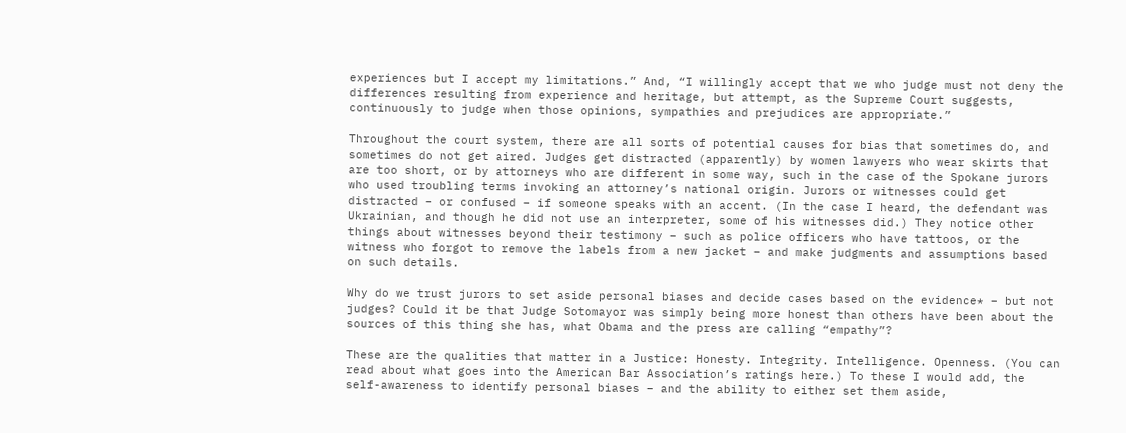experiences but I accept my limitations.” And, “I willingly accept that we who judge must not deny the differences resulting from experience and heritage, but attempt, as the Supreme Court suggests, continuously to judge when those opinions, sympathies and prejudices are appropriate.”

Throughout the court system, there are all sorts of potential causes for bias that sometimes do, and sometimes do not get aired. Judges get distracted (apparently) by women lawyers who wear skirts that are too short, or by attorneys who are different in some way, such in the case of the Spokane jurors who used troubling terms invoking an attorney’s national origin. Jurors or witnesses could get distracted – or confused – if someone speaks with an accent. (In the case I heard, the defendant was Ukrainian, and though he did not use an interpreter, some of his witnesses did.) They notice other things about witnesses beyond their testimony – such as police officers who have tattoos, or the witness who forgot to remove the labels from a new jacket – and make judgments and assumptions based on such details.

Why do we trust jurors to set aside personal biases and decide cases based on the evidence* – but not judges? Could it be that Judge Sotomayor was simply being more honest than others have been about the sources of this thing she has, what Obama and the press are calling “empathy”?

These are the qualities that matter in a Justice: Honesty. Integrity. Intelligence. Openness. (You can read about what goes into the American Bar Association’s ratings here.) To these I would add, the self-awareness to identify personal biases – and the ability to either set them aside,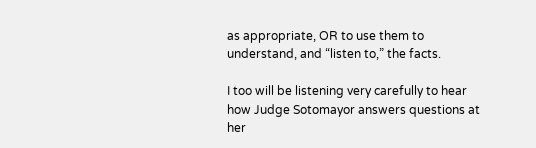as appropriate, OR to use them to understand, and “listen to,” the facts.

I too will be listening very carefully to hear how Judge Sotomayor answers questions at her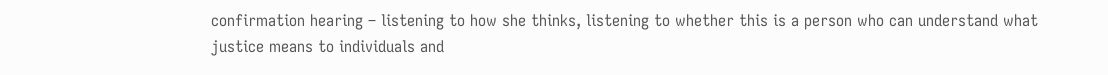confirmation hearing – listening to how she thinks, listening to whether this is a person who can understand what justice means to individuals and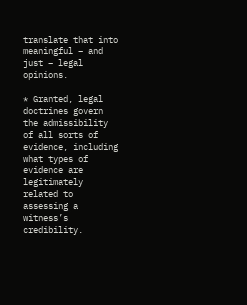translate that into meaningful – and just – legal opinions.

* Granted, legal doctrines govern the admissibility of all sorts of evidence, including what types of evidence are legitimately related to assessing a witness’s credibility.